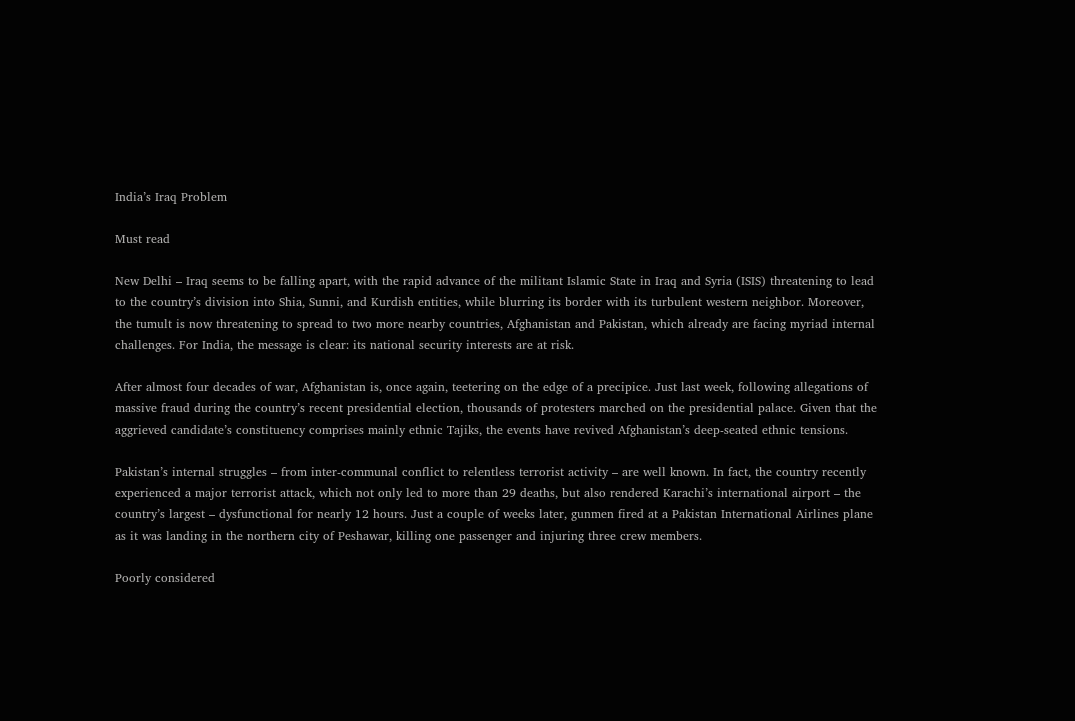India’s Iraq Problem

Must read

New Delhi – Iraq seems to be falling apart, with the rapid advance of the militant Islamic State in Iraq and Syria (ISIS) threatening to lead to the country’s division into Shia, Sunni, and Kurdish entities, while blurring its border with its turbulent western neighbor. Moreover, the tumult is now threatening to spread to two more nearby countries, Afghanistan and Pakistan, which already are facing myriad internal challenges. For India, the message is clear: its national security interests are at risk.

After almost four decades of war, Afghanistan is, once again, teetering on the edge of a precipice. Just last week, following allegations of massive fraud during the country’s recent presidential election, thousands of protesters marched on the presidential palace. Given that the aggrieved candidate’s constituency comprises mainly ethnic Tajiks, the events have revived Afghanistan’s deep-seated ethnic tensions.

Pakistan’s internal struggles – from inter-communal conflict to relentless terrorist activity – are well known. In fact, the country recently experienced a major terrorist attack, which not only led to more than 29 deaths, but also rendered Karachi’s international airport – the country’s largest – dysfunctional for nearly 12 hours. Just a couple of weeks later, gunmen fired at a Pakistan International Airlines plane as it was landing in the northern city of Peshawar, killing one passenger and injuring three crew members.

Poorly considered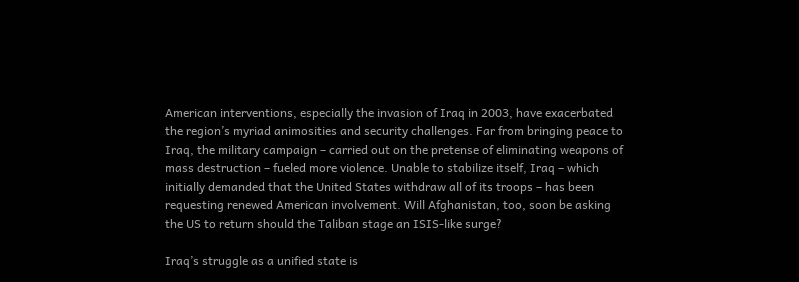American interventions, especially the invasion of Iraq in 2003, have exacerbated the region’s myriad animosities and security challenges. Far from bringing peace to Iraq, the military campaign – carried out on the pretense of eliminating weapons of mass destruction – fueled more violence. Unable to stabilize itself, Iraq – which initially demanded that the United States withdraw all of its troops – has been requesting renewed American involvement. Will Afghanistan, too, soon be asking the US to return should the Taliban stage an ISIS-like surge?

Iraq’s struggle as a unified state is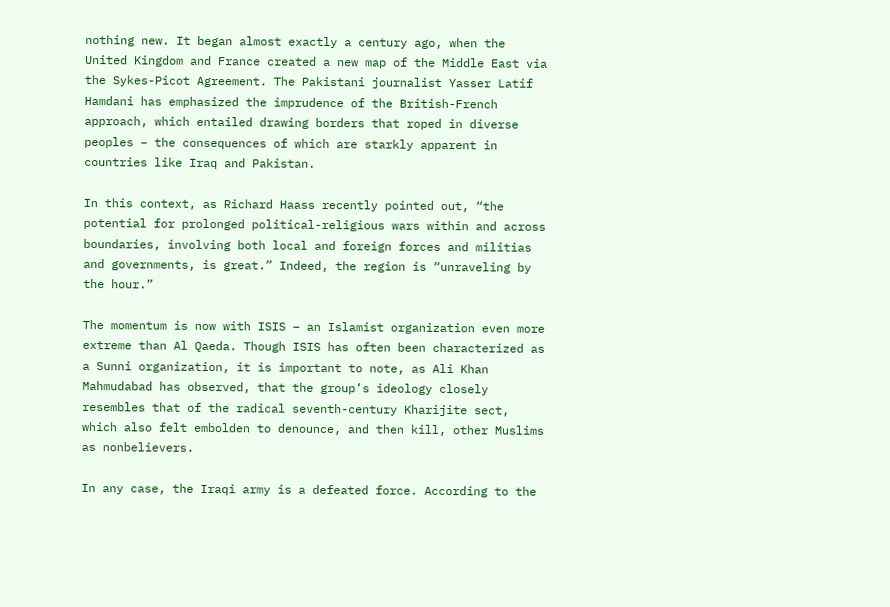nothing new. It began almost exactly a century ago, when the United Kingdom and France created a new map of the Middle East via the Sykes-Picot Agreement. The Pakistani journalist Yasser Latif Hamdani has emphasized the imprudence of the British-French approach, which entailed drawing borders that roped in diverse peoples – the consequences of which are starkly apparent in countries like Iraq and Pakistan.

In this context, as Richard Haass recently pointed out, “the potential for prolonged political-religious wars within and across boundaries, involving both local and foreign forces and militias and governments, is great.” Indeed, the region is “unraveling by the hour.”

The momentum is now with ISIS – an Islamist organization even more extreme than Al Qaeda. Though ISIS has often been characterized as a Sunni organization, it is important to note, as Ali Khan Mahmudabad has observed, that the group’s ideology closely resembles that of the radical seventh-century Kharijite sect, which also felt embolden to denounce, and then kill, other Muslims as nonbelievers.

In any case, the Iraqi army is a defeated force. According to the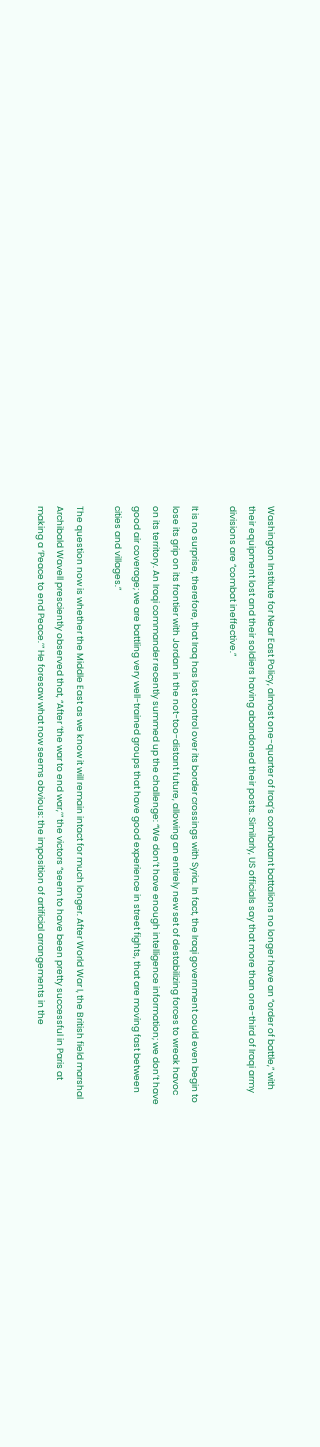Washington Institute for Near East Policy, almost one-quarter of Iraq’s combatant battalions no longer have an “order of battle,” with their equipment lost and their soldiers having abandoned their posts. Similarly, US officials say that more than one-third of Iraqi army divisions are “combat ineffective.”

It is no surprise, therefore, that Iraq has lost control over its border crossings with Syria. In fact, the Iraqi government could even begin to lose its grip on its frontier with Jordan in the not-too-distant future, allowing an entirely new set of destabilizing forces to wreak havoc on its territory. An Iraqi commander recently summed up the challenge: “We don’t have enough intelligence information; we don’t have good air coverage; we are battling very well-trained groups that have good experience in street fights, that are moving fast between cities and villages.”

The question now is whether the Middle East as we know it will remain intact for much longer. After World War I, the British field marshal Archibald Wavell presciently observed that, “After ‘the war to end war,’” the victors “seem to have been pretty successful in Paris at making a ‘Peace to end Peace.’” He foresaw what now seems obvious: the imposition of artificial arrangements in the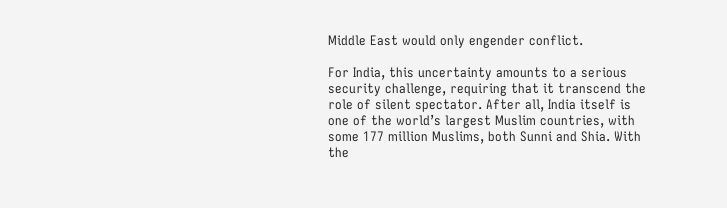Middle East would only engender conflict.

For India, this uncertainty amounts to a serious security challenge, requiring that it transcend the role of silent spectator. After all, India itself is one of the world’s largest Muslim countries, with some 177 million Muslims, both Sunni and Shia. With the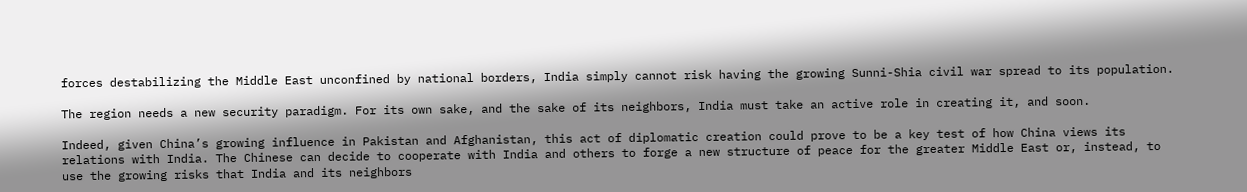forces destabilizing the Middle East unconfined by national borders, India simply cannot risk having the growing Sunni-Shia civil war spread to its population.

The region needs a new security paradigm. For its own sake, and the sake of its neighbors, India must take an active role in creating it, and soon.

Indeed, given China’s growing influence in Pakistan and Afghanistan, this act of diplomatic creation could prove to be a key test of how China views its relations with India. The Chinese can decide to cooperate with India and others to forge a new structure of peace for the greater Middle East or, instead, to use the growing risks that India and its neighbors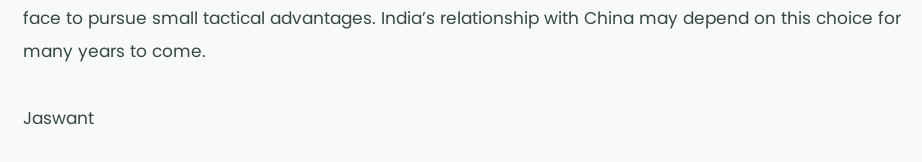face to pursue small tactical advantages. India’s relationship with China may depend on this choice for many years to come.

Jaswant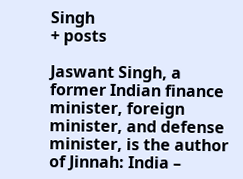Singh
+ posts

Jaswant Singh, a former Indian finance minister, foreign minister, and defense minister, is the author of Jinnah: India –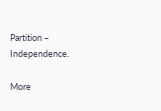Partition – Independence.

More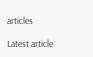articles

Latest article